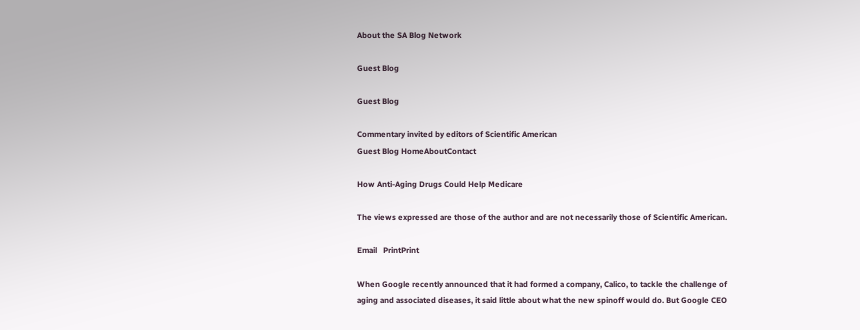About the SA Blog Network

Guest Blog

Guest Blog

Commentary invited by editors of Scientific American
Guest Blog HomeAboutContact

How Anti-Aging Drugs Could Help Medicare

The views expressed are those of the author and are not necessarily those of Scientific American.

Email   PrintPrint

When Google recently announced that it had formed a company, Calico, to tackle the challenge of aging and associated diseases, it said little about what the new spinoff would do. But Google CEO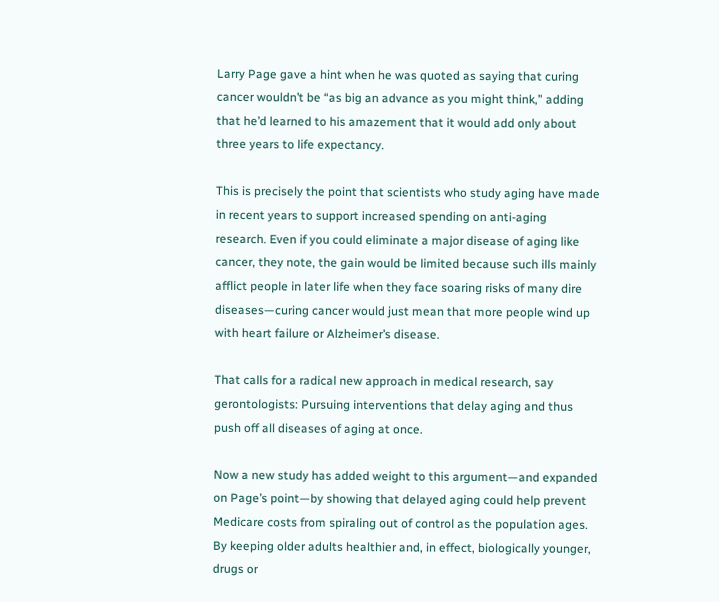Larry Page gave a hint when he was quoted as saying that curing cancer wouldn’t be “as big an advance as you might think,” adding that he’d learned to his amazement that it would add only about three years to life expectancy.

This is precisely the point that scientists who study aging have made in recent years to support increased spending on anti-aging research. Even if you could eliminate a major disease of aging like cancer, they note, the gain would be limited because such ills mainly afflict people in later life when they face soaring risks of many dire diseases—curing cancer would just mean that more people wind up with heart failure or Alzheimer’s disease.

That calls for a radical new approach in medical research, say gerontologists: Pursuing interventions that delay aging and thus push off all diseases of aging at once.

Now a new study has added weight to this argument—and expanded on Page’s point—by showing that delayed aging could help prevent Medicare costs from spiraling out of control as the population ages. By keeping older adults healthier and, in effect, biologically younger, drugs or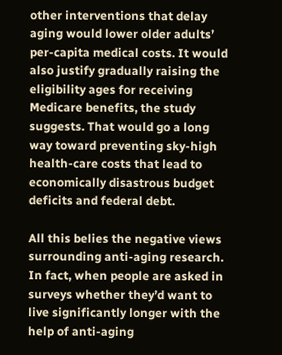other interventions that delay aging would lower older adults’ per-capita medical costs. It would also justify gradually raising the eligibility ages for receiving Medicare benefits, the study suggests. That would go a long way toward preventing sky-high health-care costs that lead to economically disastrous budget deficits and federal debt.

All this belies the negative views surrounding anti-aging research. In fact, when people are asked in surveys whether they’d want to live significantly longer with the help of anti-aging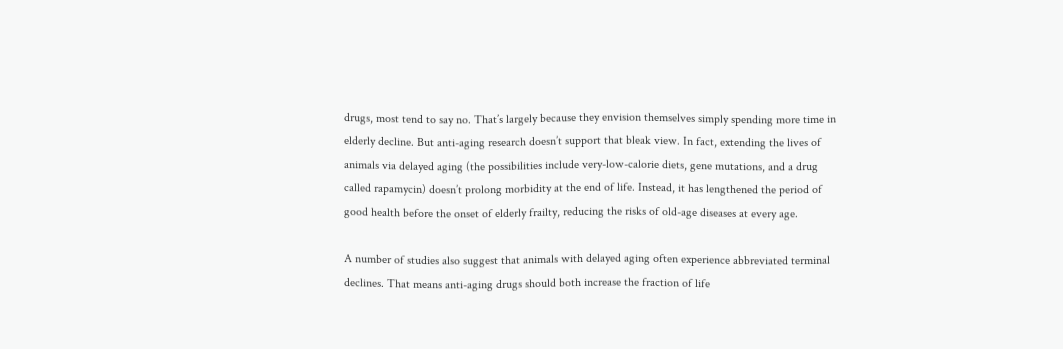drugs, most tend to say no. That’s largely because they envision themselves simply spending more time in elderly decline. But anti-aging research doesn’t support that bleak view. In fact, extending the lives of animals via delayed aging (the possibilities include very-low-calorie diets, gene mutations, and a drug called rapamycin) doesn’t prolong morbidity at the end of life. Instead, it has lengthened the period of good health before the onset of elderly frailty, reducing the risks of old-age diseases at every age.

A number of studies also suggest that animals with delayed aging often experience abbreviated terminal declines. That means anti-aging drugs should both increase the fraction of life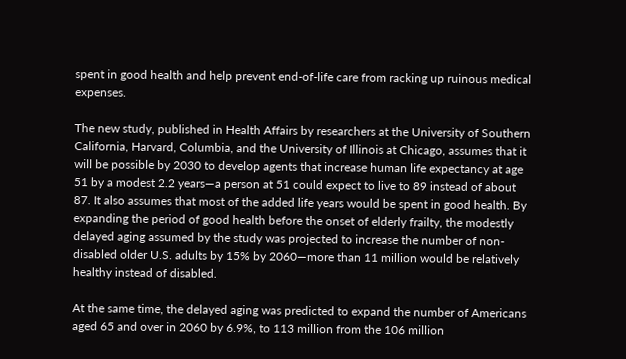spent in good health and help prevent end-of-life care from racking up ruinous medical expenses.

The new study, published in Health Affairs by researchers at the University of Southern California, Harvard, Columbia, and the University of Illinois at Chicago, assumes that it will be possible by 2030 to develop agents that increase human life expectancy at age 51 by a modest 2.2 years—a person at 51 could expect to live to 89 instead of about 87. It also assumes that most of the added life years would be spent in good health. By expanding the period of good health before the onset of elderly frailty, the modestly delayed aging assumed by the study was projected to increase the number of non-disabled older U.S. adults by 15% by 2060—more than 11 million would be relatively healthy instead of disabled.

At the same time, the delayed aging was predicted to expand the number of Americans aged 65 and over in 2060 by 6.9%, to 113 million from the 106 million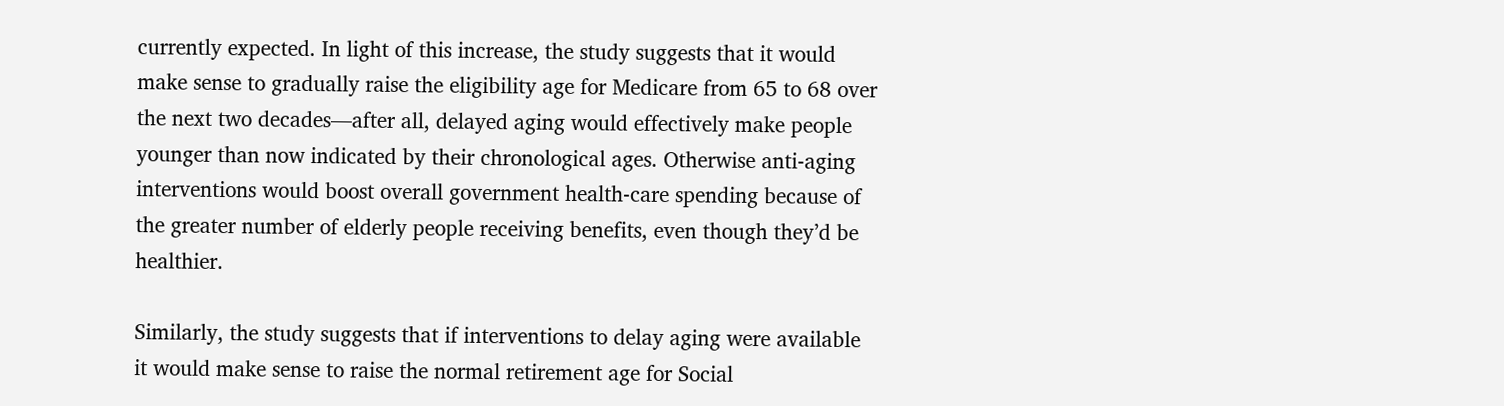currently expected. In light of this increase, the study suggests that it would make sense to gradually raise the eligibility age for Medicare from 65 to 68 over the next two decades—after all, delayed aging would effectively make people younger than now indicated by their chronological ages. Otherwise anti-aging interventions would boost overall government health-care spending because of the greater number of elderly people receiving benefits, even though they’d be healthier.

Similarly, the study suggests that if interventions to delay aging were available it would make sense to raise the normal retirement age for Social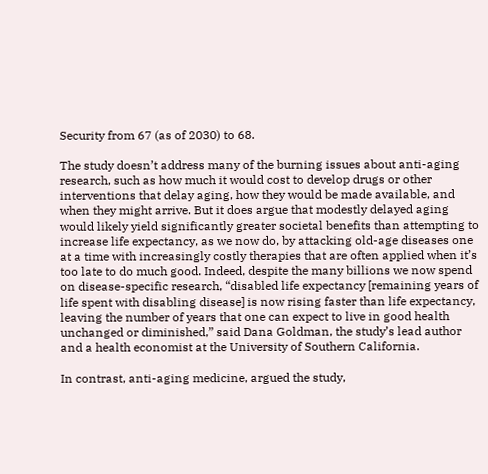Security from 67 (as of 2030) to 68.

The study doesn’t address many of the burning issues about anti-aging research, such as how much it would cost to develop drugs or other interventions that delay aging, how they would be made available, and when they might arrive. But it does argue that modestly delayed aging would likely yield significantly greater societal benefits than attempting to increase life expectancy, as we now do, by attacking old-age diseases one at a time with increasingly costly therapies that are often applied when it’s too late to do much good. Indeed, despite the many billions we now spend on disease-specific research, “disabled life expectancy [remaining years of life spent with disabling disease] is now rising faster than life expectancy, leaving the number of years that one can expect to live in good health unchanged or diminished,” said Dana Goldman, the study’s lead author and a health economist at the University of Southern California.

In contrast, anti-aging medicine, argued the study,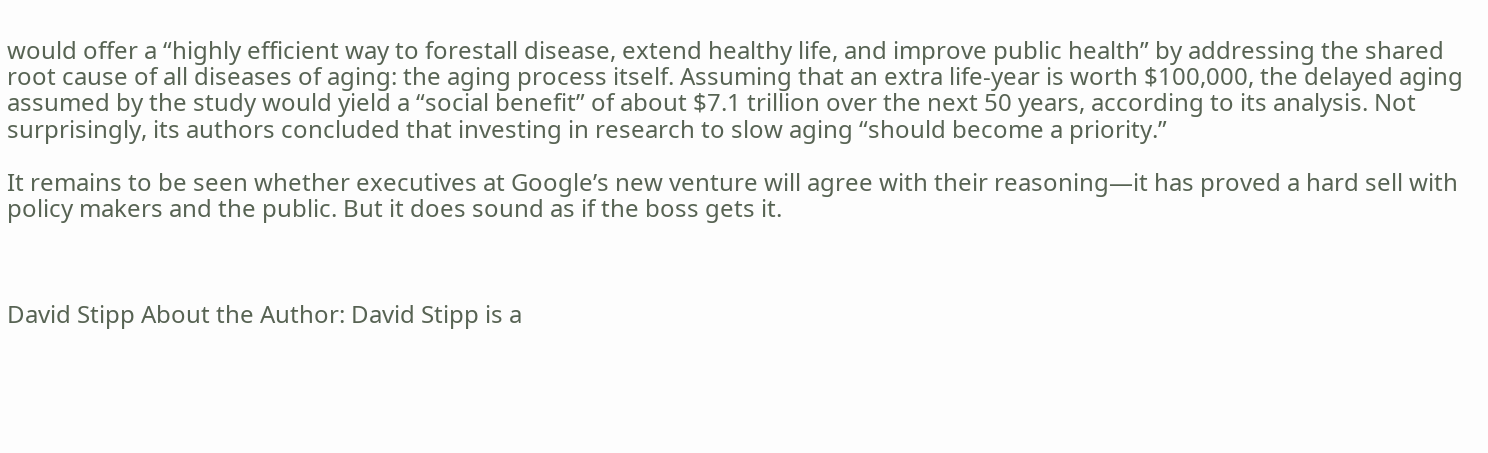would offer a “highly efficient way to forestall disease, extend healthy life, and improve public health” by addressing the shared root cause of all diseases of aging: the aging process itself. Assuming that an extra life-year is worth $100,000, the delayed aging assumed by the study would yield a “social benefit” of about $7.1 trillion over the next 50 years, according to its analysis. Not surprisingly, its authors concluded that investing in research to slow aging “should become a priority.”

It remains to be seen whether executives at Google’s new venture will agree with their reasoning—it has proved a hard sell with policy makers and the public. But it does sound as if the boss gets it.



David Stipp About the Author: David Stipp is a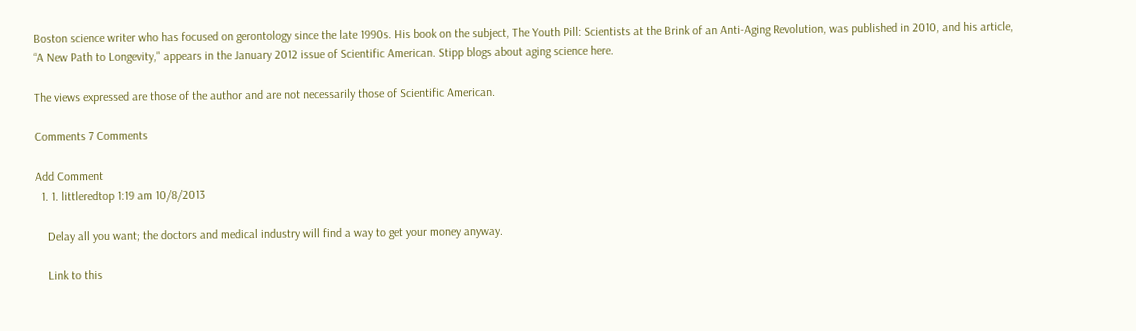Boston science writer who has focused on gerontology since the late 1990s. His book on the subject, The Youth Pill: Scientists at the Brink of an Anti-Aging Revolution, was published in 2010, and his article, “A New Path to Longevity," appears in the January 2012 issue of Scientific American. Stipp blogs about aging science here.

The views expressed are those of the author and are not necessarily those of Scientific American.

Comments 7 Comments

Add Comment
  1. 1. littleredtop 1:19 am 10/8/2013

    Delay all you want; the doctors and medical industry will find a way to get your money anyway.

    Link to this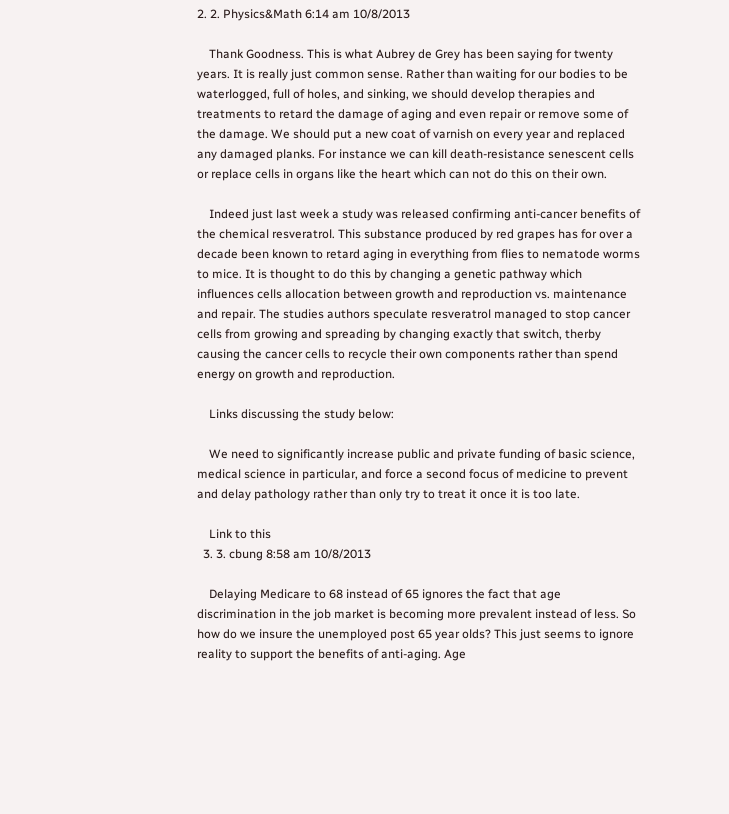2. 2. Physics&Math 6:14 am 10/8/2013

    Thank Goodness. This is what Aubrey de Grey has been saying for twenty years. It is really just common sense. Rather than waiting for our bodies to be waterlogged, full of holes, and sinking, we should develop therapies and treatments to retard the damage of aging and even repair or remove some of the damage. We should put a new coat of varnish on every year and replaced any damaged planks. For instance we can kill death-resistance senescent cells or replace cells in organs like the heart which can not do this on their own.

    Indeed just last week a study was released confirming anti-cancer benefits of the chemical resveratrol. This substance produced by red grapes has for over a decade been known to retard aging in everything from flies to nematode worms to mice. It is thought to do this by changing a genetic pathway which influences cells allocation between growth and reproduction vs. maintenance and repair. The studies authors speculate resveratrol managed to stop cancer cells from growing and spreading by changing exactly that switch, therby causing the cancer cells to recycle their own components rather than spend energy on growth and reproduction.

    Links discussing the study below:

    We need to significantly increase public and private funding of basic science, medical science in particular, and force a second focus of medicine to prevent and delay pathology rather than only try to treat it once it is too late.

    Link to this
  3. 3. cbung 8:58 am 10/8/2013

    Delaying Medicare to 68 instead of 65 ignores the fact that age discrimination in the job market is becoming more prevalent instead of less. So how do we insure the unemployed post 65 year olds? This just seems to ignore reality to support the benefits of anti-aging. Age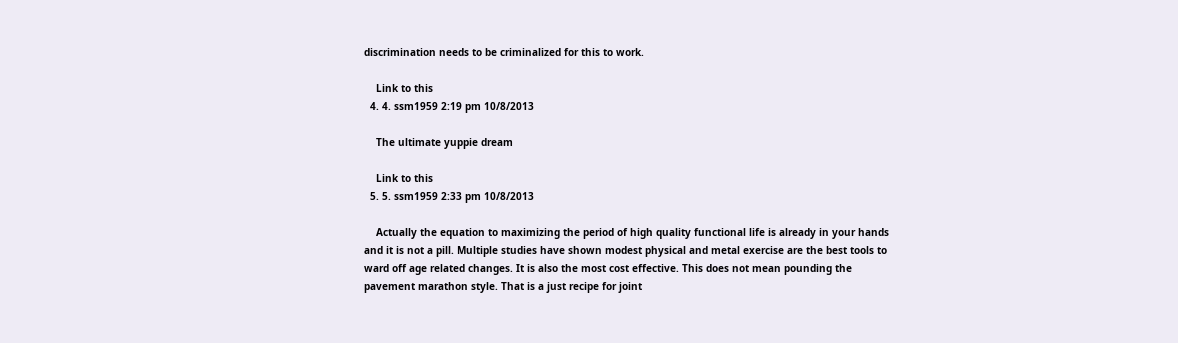discrimination needs to be criminalized for this to work.

    Link to this
  4. 4. ssm1959 2:19 pm 10/8/2013

    The ultimate yuppie dream

    Link to this
  5. 5. ssm1959 2:33 pm 10/8/2013

    Actually the equation to maximizing the period of high quality functional life is already in your hands and it is not a pill. Multiple studies have shown modest physical and metal exercise are the best tools to ward off age related changes. It is also the most cost effective. This does not mean pounding the pavement marathon style. That is a just recipe for joint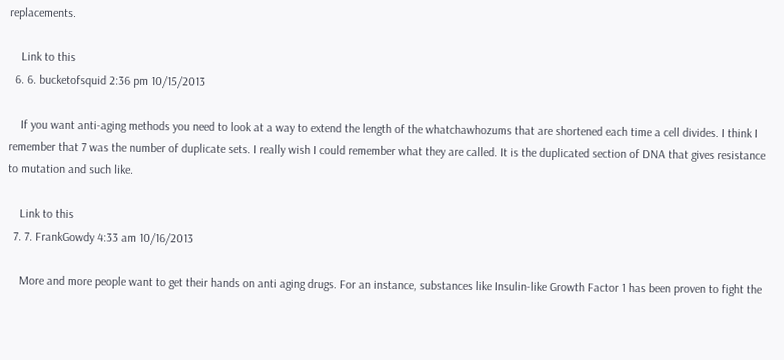replacements.

    Link to this
  6. 6. bucketofsquid 2:36 pm 10/15/2013

    If you want anti-aging methods you need to look at a way to extend the length of the whatchawhozums that are shortened each time a cell divides. I think I remember that 7 was the number of duplicate sets. I really wish I could remember what they are called. It is the duplicated section of DNA that gives resistance to mutation and such like.

    Link to this
  7. 7. FrankGowdy 4:33 am 10/16/2013

    More and more people want to get their hands on anti aging drugs. For an instance, substances like Insulin-like Growth Factor 1 has been proven to fight the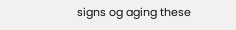signs og aging these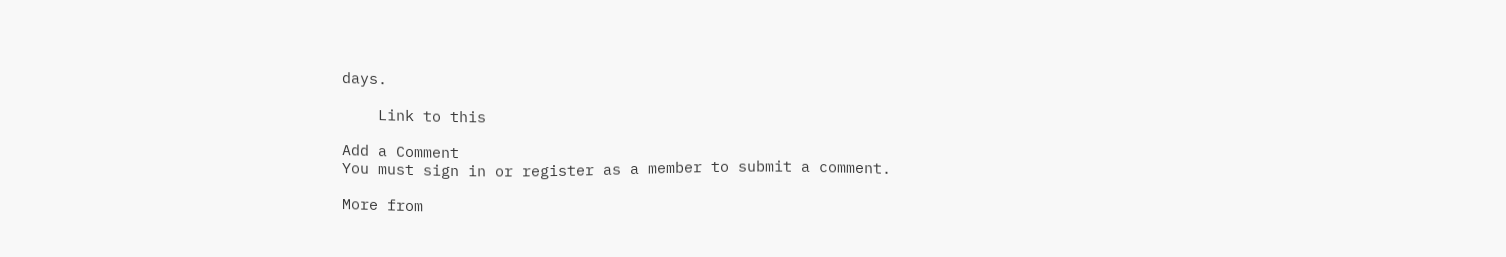days.

    Link to this

Add a Comment
You must sign in or register as a member to submit a comment.

More from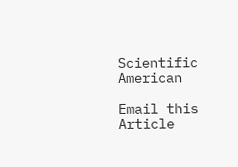Scientific American

Email this Article